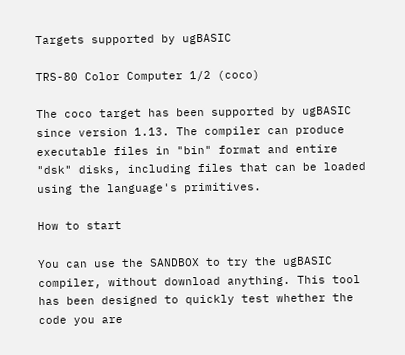Targets supported by ugBASIC

TRS-80 Color Computer 1/2 (coco)

The coco target has been supported by ugBASIC since version 1.13. The compiler can produce executable files in "bin" format and entire "dsk" disks, including files that can be loaded using the language's primitives.

How to start

You can use the SANDBOX to try the ugBASIC compiler, without download anything. This tool has been designed to quickly test whether the code you are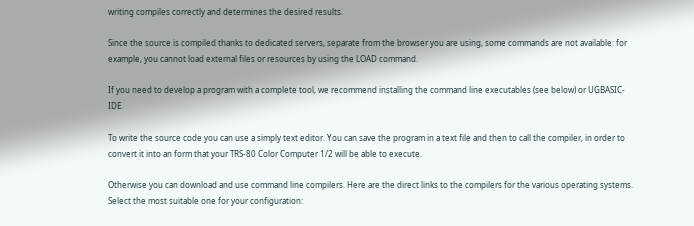writing compiles correctly and determines the desired results.

Since the source is compiled thanks to dedicated servers, separate from the browser you are using, some commands are not available: for example, you cannot load external files or resources by using the LOAD command.

If you need to develop a program with a complete tool, we recommend installing the command line executables (see below) or UGBASIC-IDE.

To write the source code you can use a simply text editor. You can save the program in a text file and then to call the compiler, in order to convert it into an form that your TRS-80 Color Computer 1/2 will be able to execute.

Otherwise you can download and use command line compilers. Here are the direct links to the compilers for the various operating systems. Select the most suitable one for your configuration: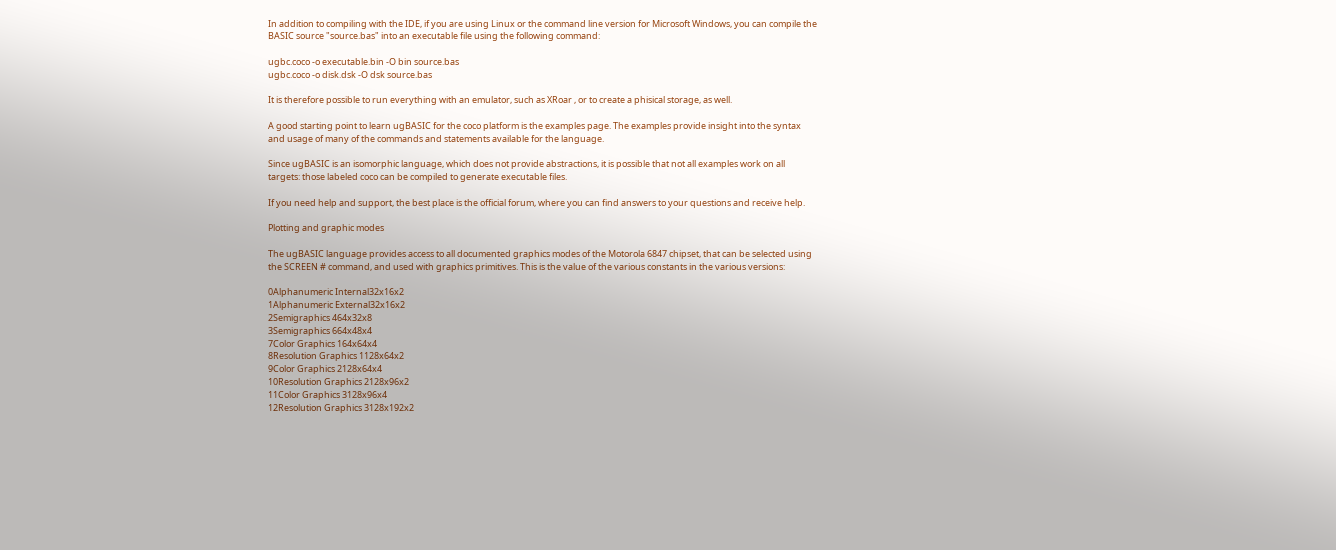In addition to compiling with the IDE, if you are using Linux or the command line version for Microsoft Windows, you can compile the BASIC source "source.bas" into an executable file using the following command:

ugbc.coco -o executable.bin -O bin source.bas
ugbc.coco -o disk.dsk -O dsk source.bas

It is therefore possible to run everything with an emulator, such as XRoar , or to create a phisical storage, as well.

A good starting point to learn ugBASIC for the coco platform is the examples page. The examples provide insight into the syntax and usage of many of the commands and statements available for the language.

Since ugBASIC is an isomorphic language, which does not provide abstractions, it is possible that not all examples work on all targets: those labeled coco can be compiled to generate executable files.

If you need help and support, the best place is the official forum, where you can find answers to your questions and receive help.

Plotting and graphic modes

The ugBASIC language provides access to all documented graphics modes of the Motorola 6847 chipset, that can be selected using the SCREEN # command, and used with graphics primitives. This is the value of the various constants in the various versions:

0Alphanumeric Internal32x16x2
1Alphanumeric External32x16x2
2Semigraphics 464x32x8
3Semigraphics 664x48x4
7Color Graphics 164x64x4
8Resolution Graphics 1128x64x2
9Color Graphics 2128x64x4
10Resolution Graphics 2128x96x2
11Color Graphics 3128x96x4
12Resolution Graphics 3128x192x2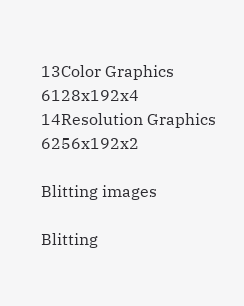13Color Graphics 6128x192x4
14Resolution Graphics 6256x192x2

Blitting images

Blitting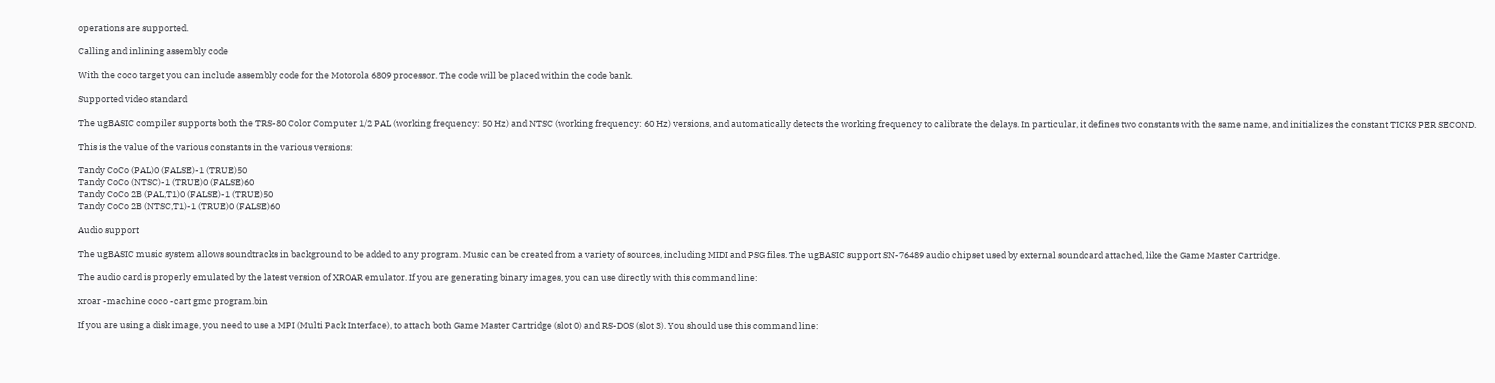operations are supported.

Calling and inlining assembly code

With the coco target you can include assembly code for the Motorola 6809 processor. The code will be placed within the code bank.

Supported video standard

The ugBASIC compiler supports both the TRS-80 Color Computer 1/2 PAL (working frequency: 50 Hz) and NTSC (working frequency: 60 Hz) versions, and automatically detects the working frequency to calibrate the delays. In particular, it defines two constants with the same name, and initializes the constant TICKS PER SECOND.

This is the value of the various constants in the various versions:

Tandy CoCo (PAL)0 (FALSE)-1 (TRUE)50
Tandy CoCo (NTSC)-1 (TRUE)0 (FALSE)60
Tandy CoCo 2B (PAL,T1)0 (FALSE)-1 (TRUE)50
Tandy CoCo 2B (NTSC,T1)-1 (TRUE)0 (FALSE)60

Audio support

The ugBASIC music system allows soundtracks in background to be added to any program. Music can be created from a variety of sources, including MIDI and PSG files. The ugBASIC support SN-76489 audio chipset used by external soundcard attached, like the Game Master Cartridge.

The audio card is properly emulated by the latest version of XROAR emulator. If you are generating binary images, you can use directly with this command line:

xroar -machine coco -cart gmc program.bin

If you are using a disk image, you need to use a MPI (Multi Pack Interface), to attach both Game Master Cartridge (slot 0) and RS-DOS (slot 3). You should use this command line: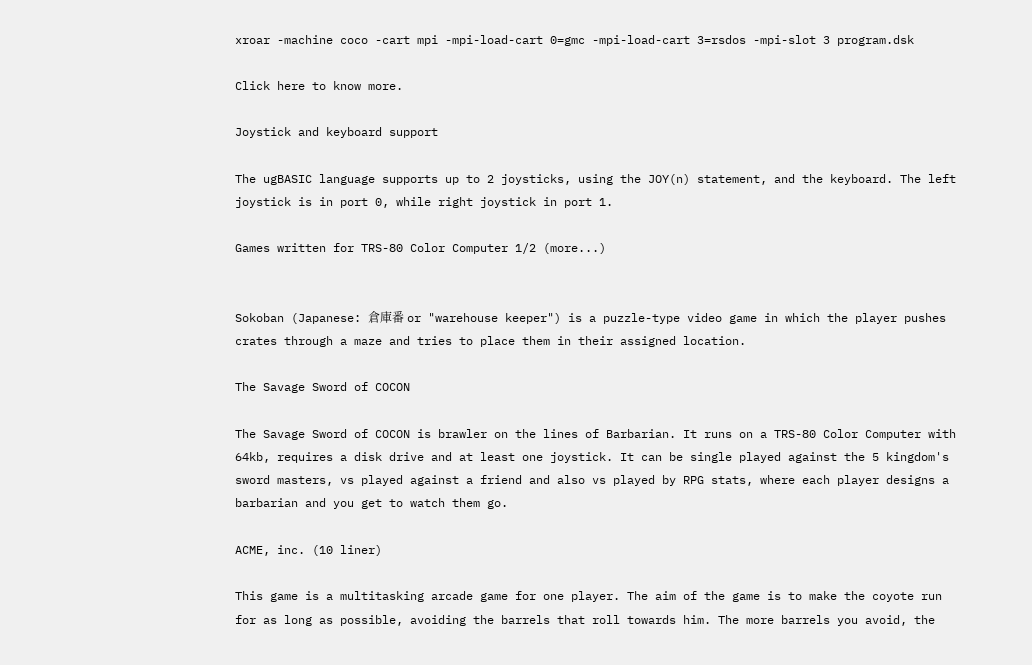xroar -machine coco -cart mpi -mpi-load-cart 0=gmc -mpi-load-cart 3=rsdos -mpi-slot 3 program.dsk

Click here to know more.

Joystick and keyboard support

The ugBASIC language supports up to 2 joysticks, using the JOY(n) statement, and the keyboard. The left joystick is in port 0, while right joystick in port 1.

Games written for TRS-80 Color Computer 1/2 (more...)


Sokoban (Japanese: 倉庫番 or "warehouse keeper") is a puzzle-type video game in which the player pushes crates through a maze and tries to place them in their assigned location.

The Savage Sword of COCON

The Savage Sword of COCON is brawler on the lines of Barbarian. It runs on a TRS-80 Color Computer with 64kb, requires a disk drive and at least one joystick. It can be single played against the 5 kingdom's sword masters, vs played against a friend and also vs played by RPG stats, where each player designs a barbarian and you get to watch them go.

ACME, inc. (10 liner)

This game is a multitasking arcade game for one player. The aim of the game is to make the coyote run for as long as possible, avoiding the barrels that roll towards him. The more barrels you avoid, the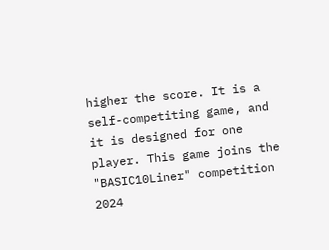higher the score. It is a self-competiting game, and it is designed for one player. This game joins the "BASIC10Liner" competition 2024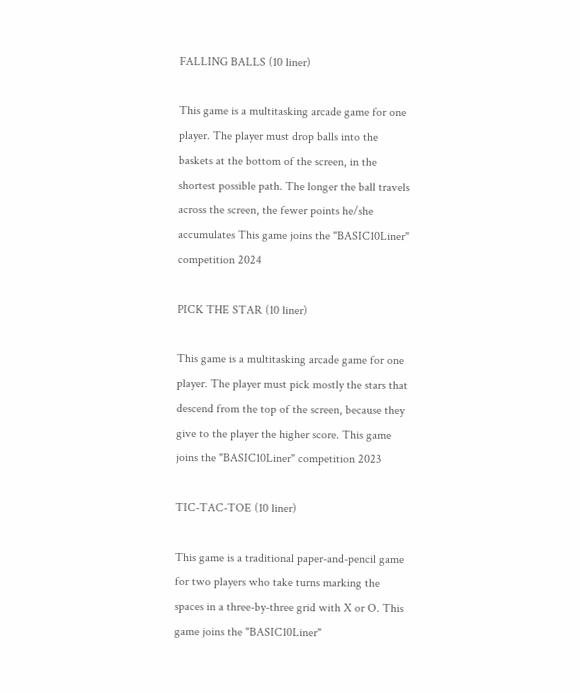FALLING BALLS (10 liner)

This game is a multitasking arcade game for one player. The player must drop balls into the baskets at the bottom of the screen, in the shortest possible path. The longer the ball travels across the screen, the fewer points he/she accumulates This game joins the "BASIC10Liner" competition 2024

PICK THE STAR (10 liner)

This game is a multitasking arcade game for one player. The player must pick mostly the stars that descend from the top of the screen, because they give to the player the higher score. This game joins the "BASIC10Liner" competition 2023

TIC-TAC-TOE (10 liner)

This game is a traditional paper-and-pencil game for two players who take turns marking the spaces in a three-by-three grid with X or O. This game joins the "BASIC10Liner"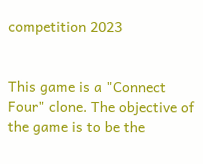competition 2023


This game is a "Connect Four" clone. The objective of the game is to be the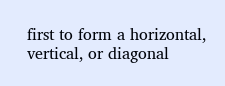first to form a horizontal, vertical, or diagonal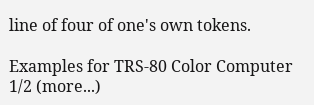line of four of one's own tokens.

Examples for TRS-80 Color Computer 1/2 (more...)